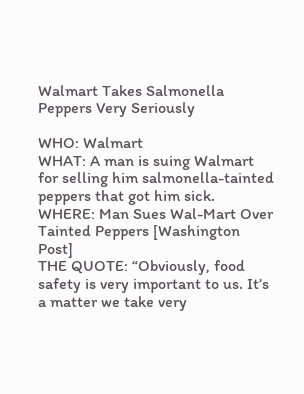Walmart Takes Salmonella Peppers Very Seriously

WHO: Walmart
WHAT: A man is suing Walmart for selling him salmonella-tainted peppers that got him sick.
WHERE: Man Sues Wal-Mart Over Tainted Peppers [Washington Post]
THE QUOTE: “Obviously, food safety is very important to us. It’s a matter we take very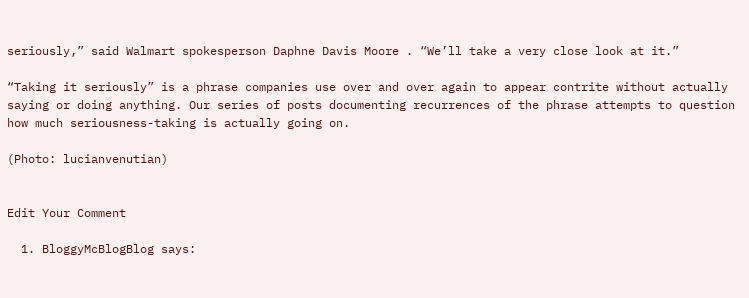seriously,” said Walmart spokesperson Daphne Davis Moore . “We’ll take a very close look at it.”

“Taking it seriously” is a phrase companies use over and over again to appear contrite without actually saying or doing anything. Our series of posts documenting recurrences of the phrase attempts to question how much seriousness-taking is actually going on.

(Photo: lucianvenutian)


Edit Your Comment

  1. BloggyMcBlogBlog says: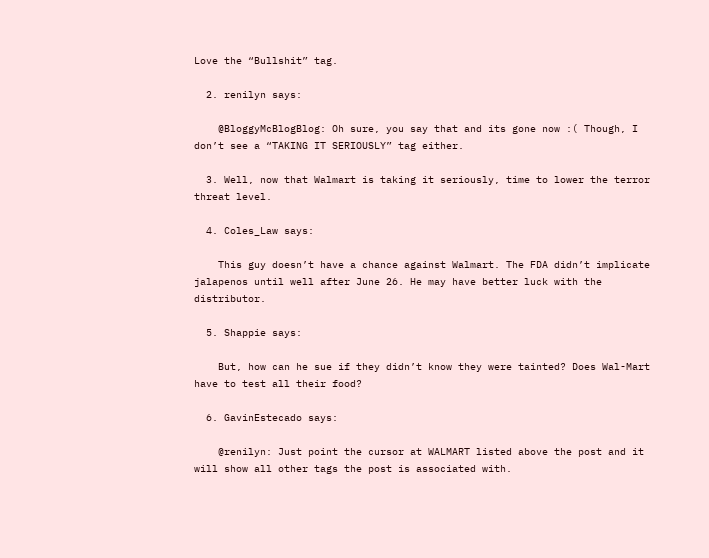Love the “Bullshit” tag.

  2. renilyn says:

    @BloggyMcBlogBlog: Oh sure, you say that and its gone now :( Though, I don’t see a “TAKING IT SERIOUSLY” tag either.

  3. Well, now that Walmart is taking it seriously, time to lower the terror threat level.

  4. Coles_Law says:

    This guy doesn’t have a chance against Walmart. The FDA didn’t implicate jalapenos until well after June 26. He may have better luck with the distributor.

  5. Shappie says:

    But, how can he sue if they didn’t know they were tainted? Does Wal-Mart have to test all their food?

  6. GavinEstecado says:

    @renilyn: Just point the cursor at WALMART listed above the post and it will show all other tags the post is associated with.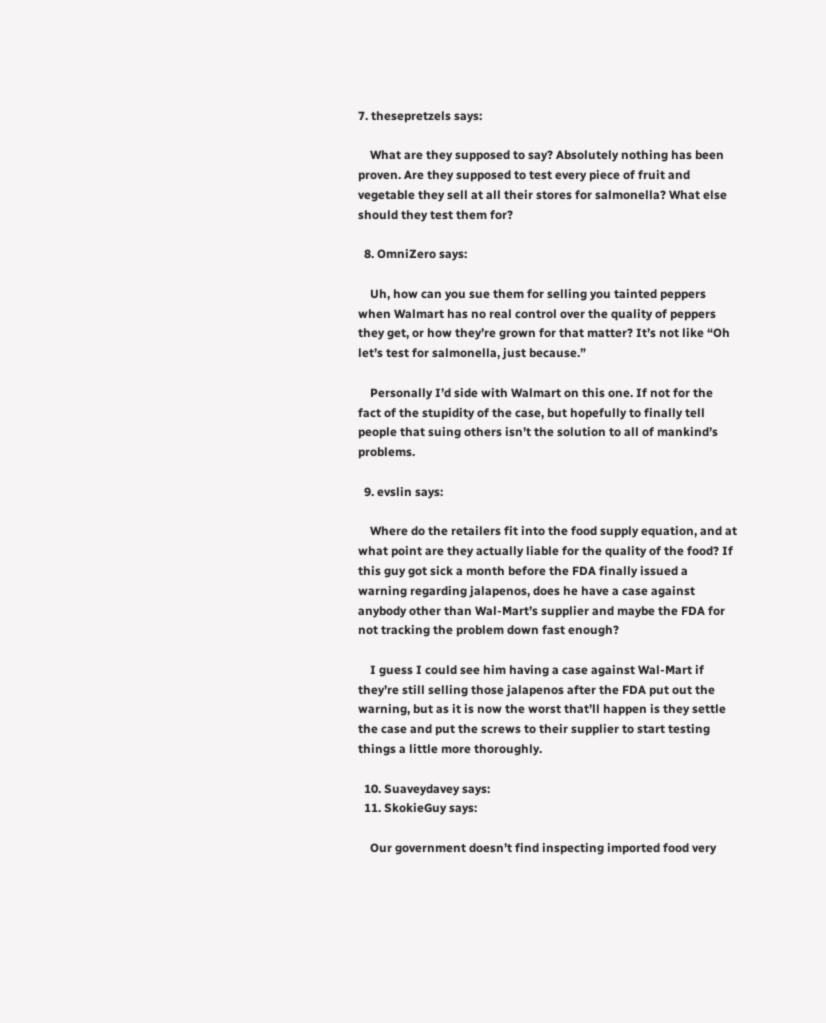7. thesepretzels says:

    What are they supposed to say? Absolutely nothing has been proven. Are they supposed to test every piece of fruit and vegetable they sell at all their stores for salmonella? What else should they test them for?

  8. OmniZero says:

    Uh, how can you sue them for selling you tainted peppers when Walmart has no real control over the quality of peppers they get, or how they’re grown for that matter? It’s not like “Oh let’s test for salmonella, just because.”

    Personally I’d side with Walmart on this one. If not for the fact of the stupidity of the case, but hopefully to finally tell people that suing others isn’t the solution to all of mankind’s problems.

  9. evslin says:

    Where do the retailers fit into the food supply equation, and at what point are they actually liable for the quality of the food? If this guy got sick a month before the FDA finally issued a warning regarding jalapenos, does he have a case against anybody other than Wal-Mart’s supplier and maybe the FDA for not tracking the problem down fast enough?

    I guess I could see him having a case against Wal-Mart if they’re still selling those jalapenos after the FDA put out the warning, but as it is now the worst that’ll happen is they settle the case and put the screws to their supplier to start testing things a little more thoroughly.

  10. Suaveydavey says:
  11. SkokieGuy says:

    Our government doesn’t find inspecting imported food very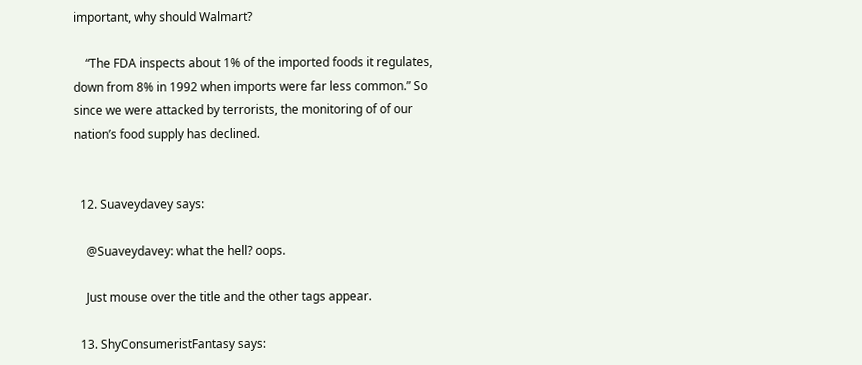important, why should Walmart?

    “The FDA inspects about 1% of the imported foods it regulates, down from 8% in 1992 when imports were far less common.” So since we were attacked by terrorists, the monitoring of of our nation’s food supply has declined.


  12. Suaveydavey says:

    @Suaveydavey: what the hell? oops.

    Just mouse over the title and the other tags appear.

  13. ShyConsumeristFantasy says: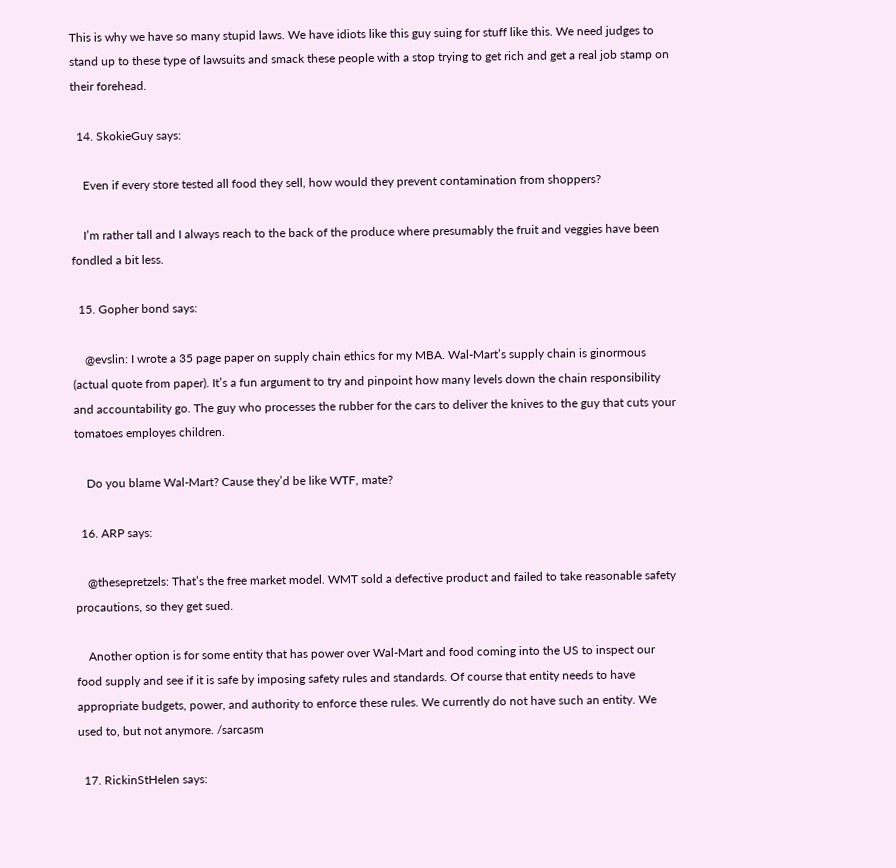This is why we have so many stupid laws. We have idiots like this guy suing for stuff like this. We need judges to stand up to these type of lawsuits and smack these people with a stop trying to get rich and get a real job stamp on their forehead.

  14. SkokieGuy says:

    Even if every store tested all food they sell, how would they prevent contamination from shoppers?

    I’m rather tall and I always reach to the back of the produce where presumably the fruit and veggies have been fondled a bit less.

  15. Gopher bond says:

    @evslin: I wrote a 35 page paper on supply chain ethics for my MBA. Wal-Mart’s supply chain is ginormous (actual quote from paper). It’s a fun argument to try and pinpoint how many levels down the chain responsibility and accountability go. The guy who processes the rubber for the cars to deliver the knives to the guy that cuts your tomatoes employes children.

    Do you blame Wal-Mart? Cause they’d be like WTF, mate?

  16. ARP says:

    @thesepretzels: That’s the free market model. WMT sold a defective product and failed to take reasonable safety procautions, so they get sued.

    Another option is for some entity that has power over Wal-Mart and food coming into the US to inspect our food supply and see if it is safe by imposing safety rules and standards. Of course that entity needs to have appropriate budgets, power, and authority to enforce these rules. We currently do not have such an entity. We used to, but not anymore. /sarcasm

  17. RickinStHelen says: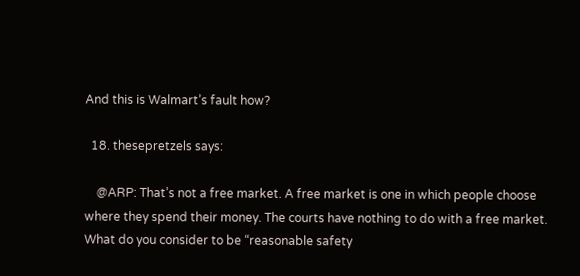And this is Walmart’s fault how?

  18. thesepretzels says:

    @ARP: That’s not a free market. A free market is one in which people choose where they spend their money. The courts have nothing to do with a free market. What do you consider to be “reasonable safety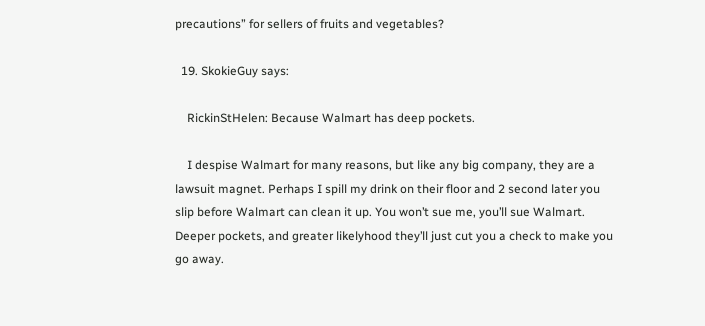precautions” for sellers of fruits and vegetables?

  19. SkokieGuy says:

    RickinStHelen: Because Walmart has deep pockets.

    I despise Walmart for many reasons, but like any big company, they are a lawsuit magnet. Perhaps I spill my drink on their floor and 2 second later you slip before Walmart can clean it up. You won’t sue me, you’ll sue Walmart. Deeper pockets, and greater likelyhood they’ll just cut you a check to make you go away.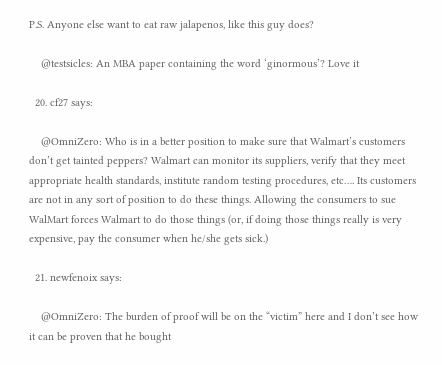P.S. Anyone else want to eat raw jalapenos, like this guy does?

    @testsicles: An MBA paper containing the word ‘ginormous’? Love it

  20. cf27 says:

    @OmniZero: Who is in a better position to make sure that Walmart’s customers don’t get tainted peppers? Walmart can monitor its suppliers, verify that they meet appropriate health standards, institute random testing procedures, etc…. Its customers are not in any sort of position to do these things. Allowing the consumers to sue WalMart forces Walmart to do those things (or, if doing those things really is very expensive, pay the consumer when he/she gets sick.)

  21. newfenoix says:

    @OmniZero: The burden of proof will be on the “victim” here and I don’t see how it can be proven that he bought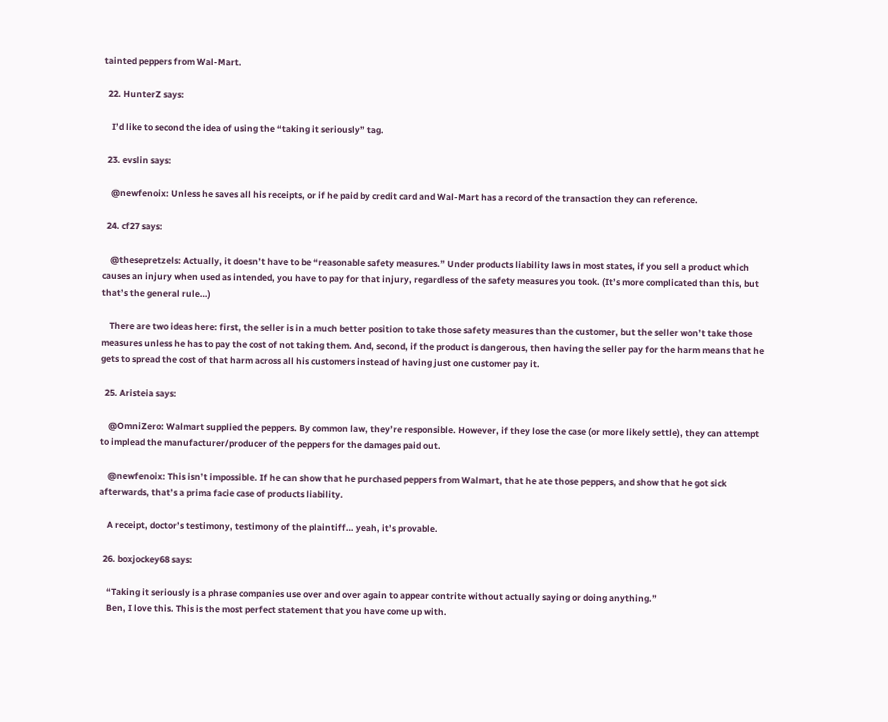tainted peppers from Wal-Mart.

  22. HunterZ says:

    I’d like to second the idea of using the “taking it seriously” tag.

  23. evslin says:

    @newfenoix: Unless he saves all his receipts, or if he paid by credit card and Wal-Mart has a record of the transaction they can reference.

  24. cf27 says:

    @thesepretzels: Actually, it doesn’t have to be “reasonable safety measures.” Under products liability laws in most states, if you sell a product which causes an injury when used as intended, you have to pay for that injury, regardless of the safety measures you took. (It’s more complicated than this, but that’s the general rule…)

    There are two ideas here: first, the seller is in a much better position to take those safety measures than the customer, but the seller won’t take those measures unless he has to pay the cost of not taking them. And, second, if the product is dangerous, then having the seller pay for the harm means that he gets to spread the cost of that harm across all his customers instead of having just one customer pay it.

  25. Aristeia says:

    @OmniZero: Walmart supplied the peppers. By common law, they’re responsible. However, if they lose the case (or more likely settle), they can attempt to implead the manufacturer/producer of the peppers for the damages paid out.

    @newfenoix: This isn’t impossible. If he can show that he purchased peppers from Walmart, that he ate those peppers, and show that he got sick afterwards, that’s a prima facie case of products liability.

    A receipt, doctor’s testimony, testimony of the plaintiff… yeah, it’s provable.

  26. boxjockey68 says:

    “Taking it seriously is a phrase companies use over and over again to appear contrite without actually saying or doing anything.”
    Ben, I love this. This is the most perfect statement that you have come up with.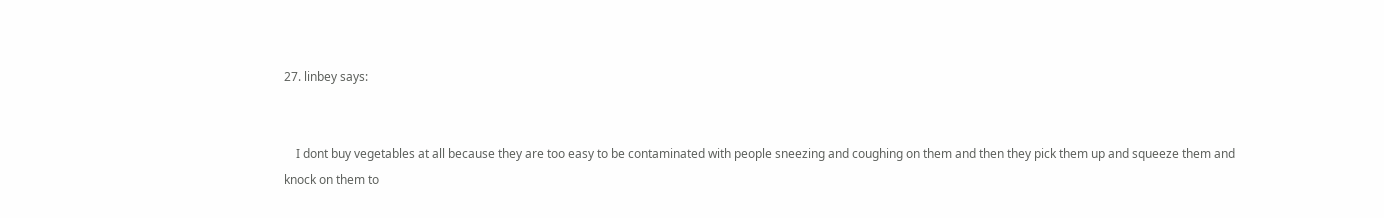27. linbey says:


    I dont buy vegetables at all because they are too easy to be contaminated with people sneezing and coughing on them and then they pick them up and squeeze them and knock on them to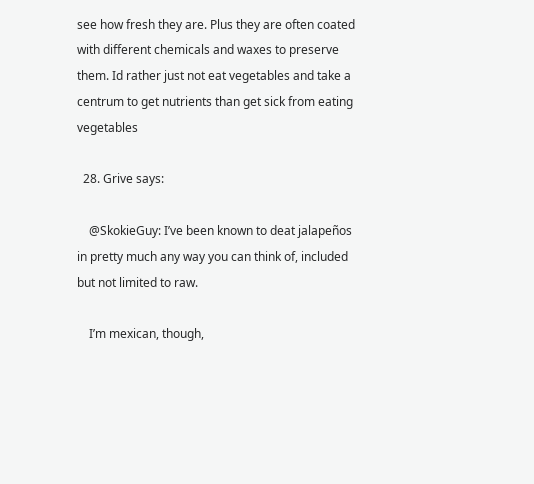see how fresh they are. Plus they are often coated with different chemicals and waxes to preserve them. Id rather just not eat vegetables and take a centrum to get nutrients than get sick from eating vegetables

  28. Grive says:

    @SkokieGuy: I’ve been known to deat jalapeños in pretty much any way you can think of, included but not limited to raw.

    I’m mexican, though,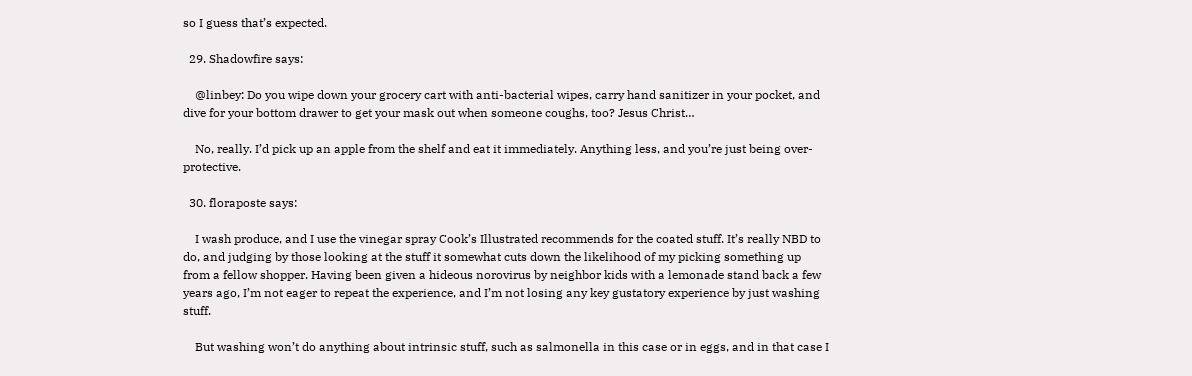so I guess that’s expected.

  29. Shadowfire says:

    @linbey: Do you wipe down your grocery cart with anti-bacterial wipes, carry hand sanitizer in your pocket, and dive for your bottom drawer to get your mask out when someone coughs, too? Jesus Christ…

    No, really. I’d pick up an apple from the shelf and eat it immediately. Anything less, and you’re just being over-protective.

  30. floraposte says:

    I wash produce, and I use the vinegar spray Cook’s Illustrated recommends for the coated stuff. It’s really NBD to do, and judging by those looking at the stuff it somewhat cuts down the likelihood of my picking something up from a fellow shopper. Having been given a hideous norovirus by neighbor kids with a lemonade stand back a few years ago, I’m not eager to repeat the experience, and I’m not losing any key gustatory experience by just washing stuff.

    But washing won’t do anything about intrinsic stuff, such as salmonella in this case or in eggs, and in that case I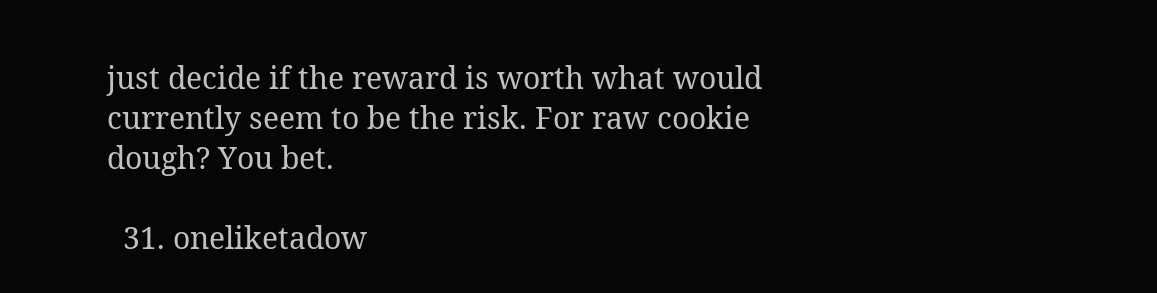just decide if the reward is worth what would currently seem to be the risk. For raw cookie dough? You bet.

  31. oneliketadow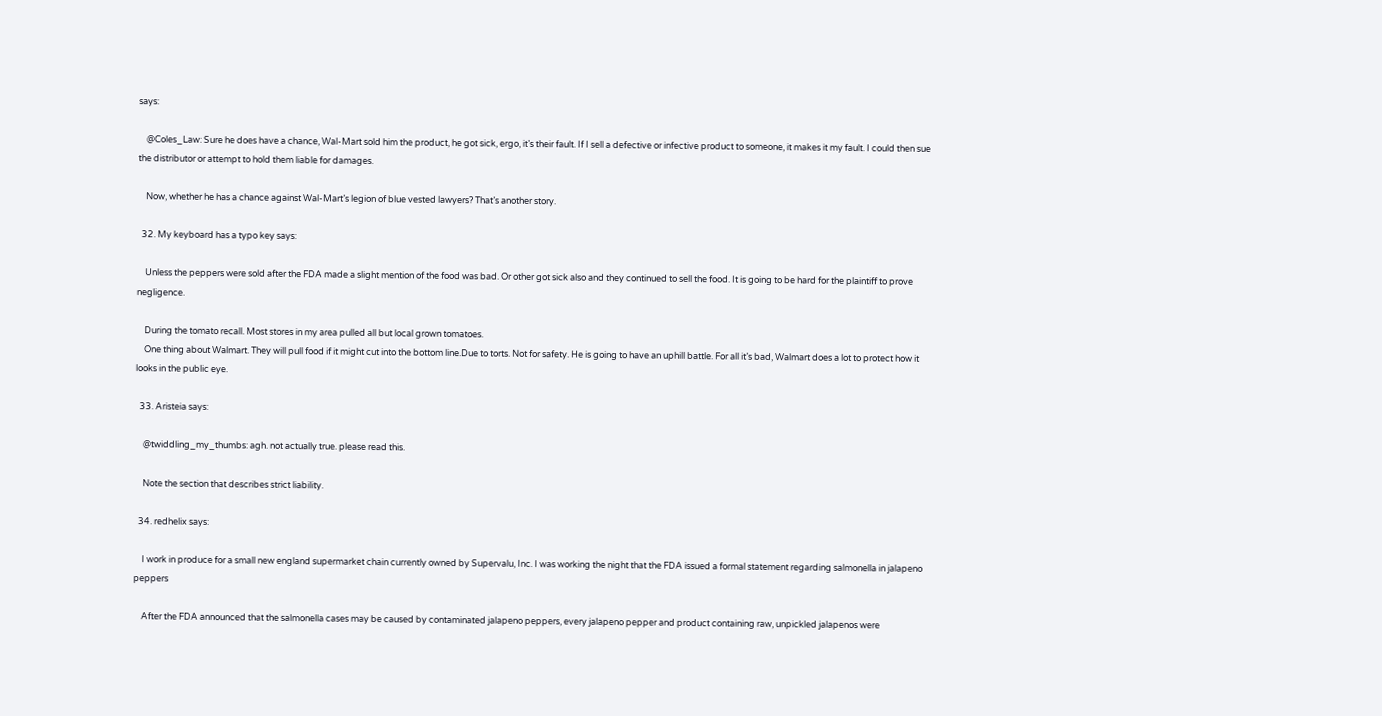says:

    @Coles_Law: Sure he does have a chance, Wal-Mart sold him the product, he got sick, ergo, it’s their fault. If I sell a defective or infective product to someone, it makes it my fault. I could then sue the distributor or attempt to hold them liable for damages.

    Now, whether he has a chance against Wal-Mart’s legion of blue vested lawyers? That’s another story.

  32. My keyboard has a typo key says:

    Unless the peppers were sold after the FDA made a slight mention of the food was bad. Or other got sick also and they continued to sell the food. It is going to be hard for the plaintiff to prove negligence.

    During the tomato recall. Most stores in my area pulled all but local grown tomatoes.
    One thing about Walmart. They will pull food if it might cut into the bottom line.Due to torts. Not for safety. He is going to have an uphill battle. For all it’s bad, Walmart does a lot to protect how it looks in the public eye.

  33. Aristeia says:

    @twiddling_my_thumbs: agh. not actually true. please read this.

    Note the section that describes strict liability.

  34. redhelix says:

    I work in produce for a small new england supermarket chain currently owned by Supervalu, Inc. I was working the night that the FDA issued a formal statement regarding salmonella in jalapeno peppers

    After the FDA announced that the salmonella cases may be caused by contaminated jalapeno peppers, every jalapeno pepper and product containing raw, unpickled jalapenos were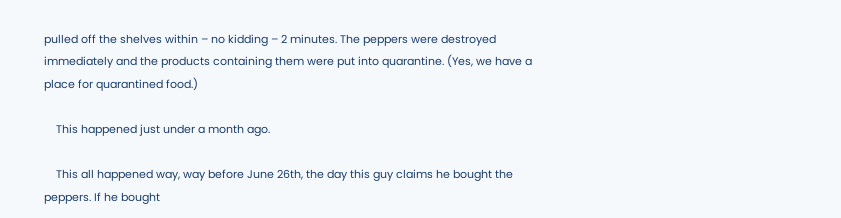pulled off the shelves within – no kidding – 2 minutes. The peppers were destroyed immediately and the products containing them were put into quarantine. (Yes, we have a place for quarantined food.)

    This happened just under a month ago.

    This all happened way, way before June 26th, the day this guy claims he bought the peppers. If he bought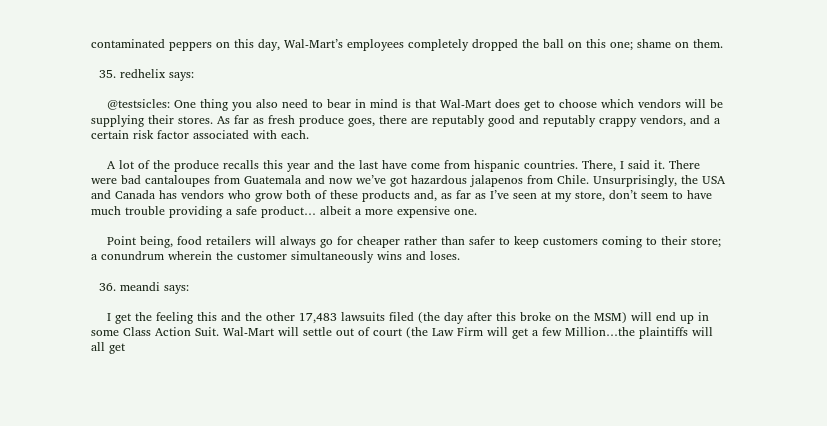contaminated peppers on this day, Wal-Mart’s employees completely dropped the ball on this one; shame on them.

  35. redhelix says:

    @testsicles: One thing you also need to bear in mind is that Wal-Mart does get to choose which vendors will be supplying their stores. As far as fresh produce goes, there are reputably good and reputably crappy vendors, and a certain risk factor associated with each.

    A lot of the produce recalls this year and the last have come from hispanic countries. There, I said it. There were bad cantaloupes from Guatemala and now we’ve got hazardous jalapenos from Chile. Unsurprisingly, the USA and Canada has vendors who grow both of these products and, as far as I’ve seen at my store, don’t seem to have much trouble providing a safe product… albeit a more expensive one.

    Point being, food retailers will always go for cheaper rather than safer to keep customers coming to their store; a conundrum wherein the customer simultaneously wins and loses.

  36. meandi says:

    I get the feeling this and the other 17,483 lawsuits filed (the day after this broke on the MSM) will end up in some Class Action Suit. Wal-Mart will settle out of court (the Law Firm will get a few Million…the plaintiffs will all get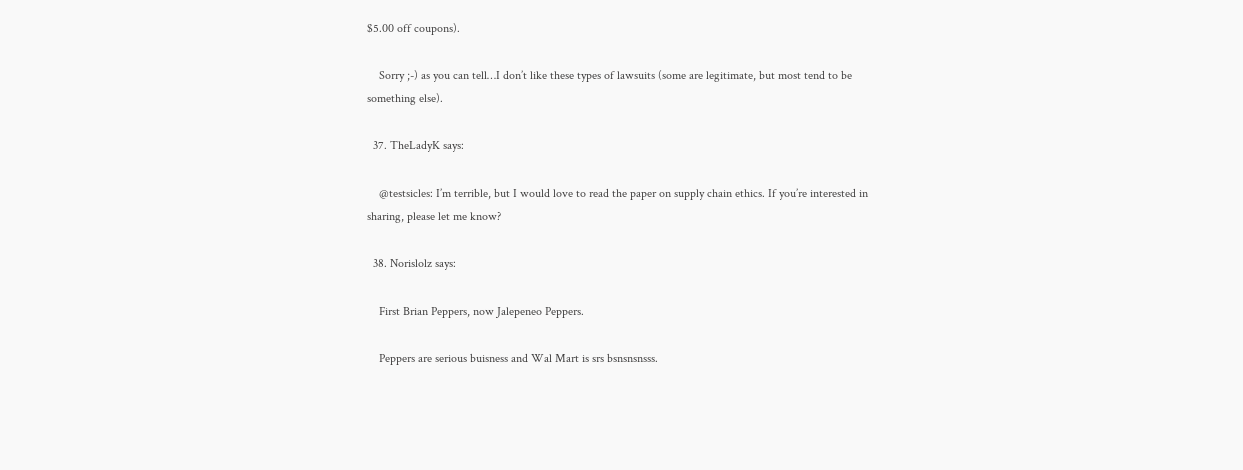$5.00 off coupons).

    Sorry ;-) as you can tell…I don’t like these types of lawsuits (some are legitimate, but most tend to be something else).

  37. TheLadyK says:

    @testsicles: I’m terrible, but I would love to read the paper on supply chain ethics. If you’re interested in sharing, please let me know?

  38. Norislolz says:

    First Brian Peppers, now Jalepeneo Peppers.

    Peppers are serious buisness and Wal Mart is srs bsnsnsnsss.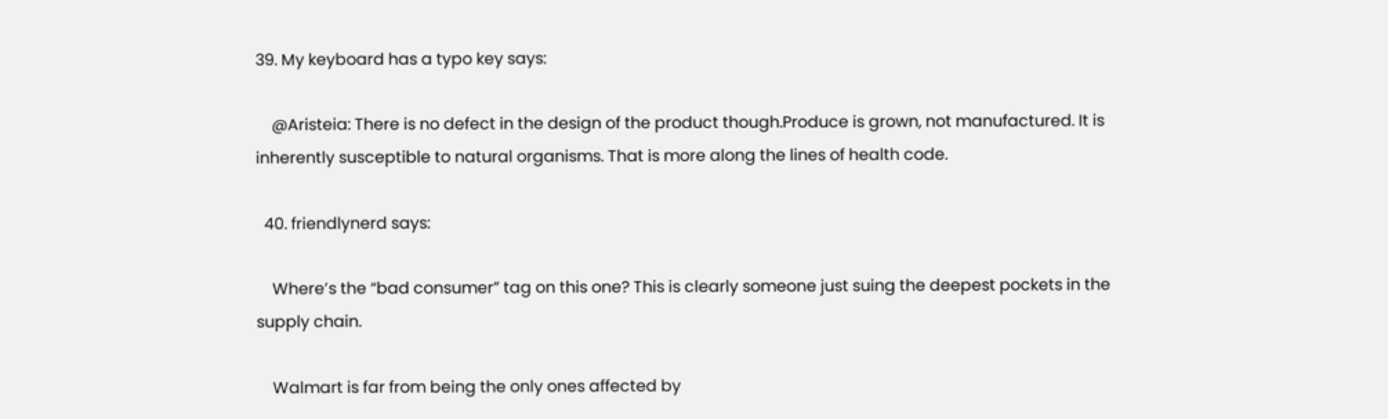39. My keyboard has a typo key says:

    @Aristeia: There is no defect in the design of the product though.Produce is grown, not manufactured. It is inherently susceptible to natural organisms. That is more along the lines of health code.

  40. friendlynerd says:

    Where’s the “bad consumer” tag on this one? This is clearly someone just suing the deepest pockets in the supply chain.

    Walmart is far from being the only ones affected by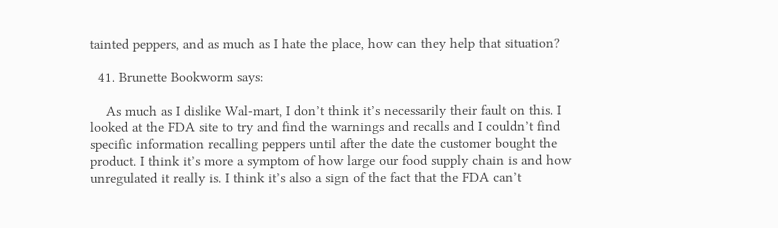tainted peppers, and as much as I hate the place, how can they help that situation?

  41. Brunette Bookworm says:

    As much as I dislike Wal-mart, I don’t think it’s necessarily their fault on this. I looked at the FDA site to try and find the warnings and recalls and I couldn’t find specific information recalling peppers until after the date the customer bought the product. I think it’s more a symptom of how large our food supply chain is and how unregulated it really is. I think it’s also a sign of the fact that the FDA can’t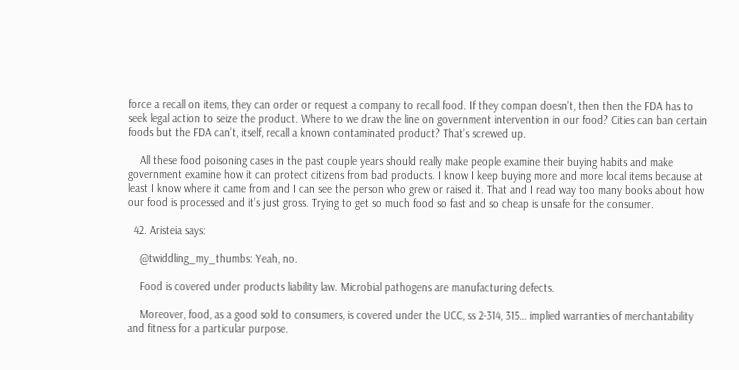force a recall on items, they can order or request a company to recall food. If they compan doesn’t, then then the FDA has to seek legal action to seize the product. Where to we draw the line on government intervention in our food? Cities can ban certain foods but the FDA can’t, itself, recall a known contaminated product? That’s screwed up.

    All these food poisoning cases in the past couple years should really make people examine their buying habits and make government examine how it can protect citizens from bad products. I know I keep buying more and more local items because at least I know where it came from and I can see the person who grew or raised it. That and I read way too many books about how our food is processed and it’s just gross. Trying to get so much food so fast and so cheap is unsafe for the consumer.

  42. Aristeia says:

    @twiddling_my_thumbs: Yeah, no.

    Food is covered under products liability law. Microbial pathogens are manufacturing defects.

    Moreover, food, as a good sold to consumers, is covered under the UCC, ss 2-314, 315… implied warranties of merchantability and fitness for a particular purpose.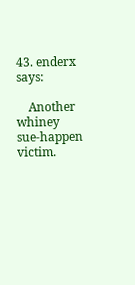43. enderx says:

    Another whiney sue-happen victim.